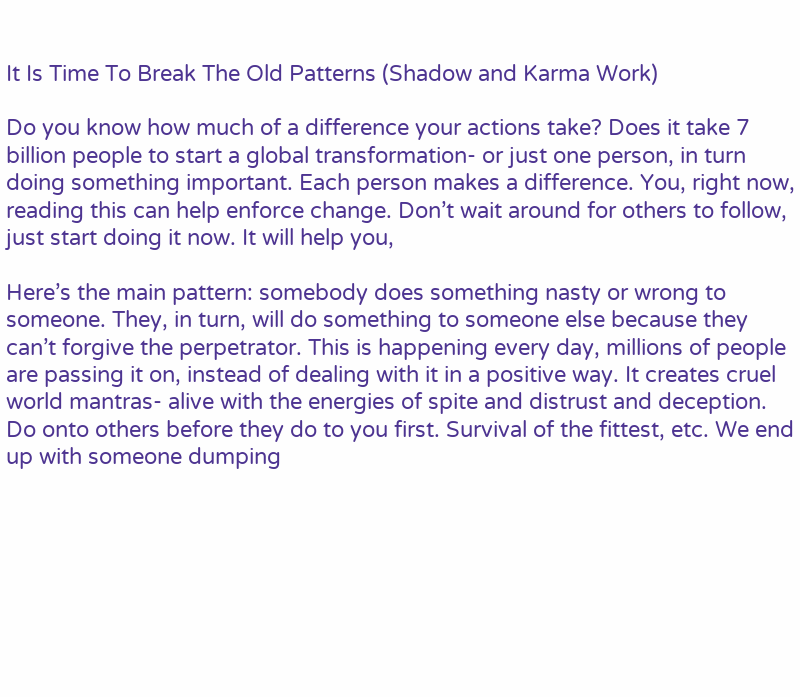It Is Time To Break The Old Patterns (Shadow and Karma Work)

Do you know how much of a difference your actions take? Does it take 7 billion people to start a global transformation- or just one person, in turn doing something important. Each person makes a difference. You, right now, reading this can help enforce change. Don’t wait around for others to follow, just start doing it now. It will help you,

Here’s the main pattern: somebody does something nasty or wrong to someone. They, in turn, will do something to someone else because they can’t forgive the perpetrator. This is happening every day, millions of people are passing it on, instead of dealing with it in a positive way. It creates cruel world mantras- alive with the energies of spite and distrust and deception. Do onto others before they do to you first. Survival of the fittest, etc. We end up with someone dumping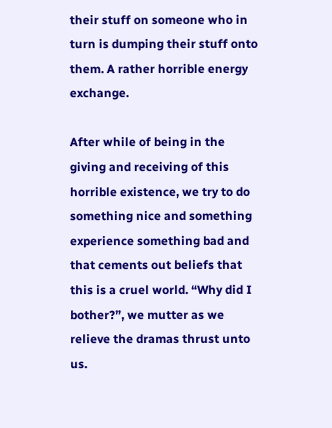their stuff on someone who in turn is dumping their stuff onto them. A rather horrible energy exchange.

After while of being in the giving and receiving of this horrible existence, we try to do something nice and something experience something bad and that cements out beliefs that this is a cruel world. “Why did I bother?”, we mutter as we relieve the dramas thrust unto us.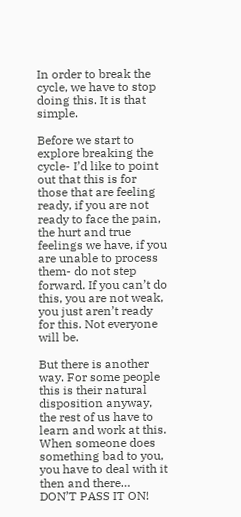In order to break the cycle, we have to stop doing this. It is that simple.

Before we start to explore breaking the cycle- I’d like to point out that this is for those that are feeling ready, if you are not ready to face the pain, the hurt and true feelings we have, if you are unable to process them- do not step forward. If you can’t do this, you are not weak, you just aren’t ready for this. Not everyone will be.

But there is another way. For some people this is their natural disposition anyway, the rest of us have to learn and work at this. When someone does something bad to you, you have to deal with it then and there… DON’T PASS IT ON!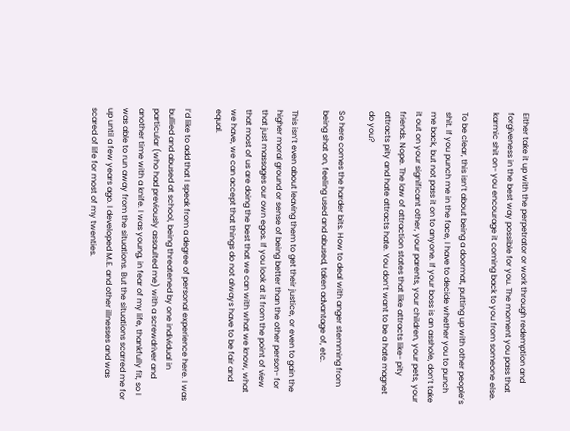Either take it up with the perpetrator or work through redemption and forgiveness in the best way possible for you. The moment you pass that karmic shit on- you encourage it coming back to you from someone else.

To be clear, this isn’t about being a doormat, putting up with other people’s shit. If you punch me in the face, I have to decide whether you to punch me back, but not pass it on to anyone. If your boss is an asshole, don’t take it out on your significant other, your parents, your children, your pets, your friends. Nope. The law of attraction states that like attracts like- pity attracts pity and hate attracts hate. You don’t want to be a hate magnet do you?

So here comes the harder bits. How to deal with anger stemming from being shat on, feeling used and abused, taken advantage of, etc.

This isn’t even about leaving them to get their justice, or even to gain the higher moral ground or sense of being better than the other person- for that just massages our own egos. If you look at it from the point of view that most of us are doing the best that we can with what we know, what we have, we can accept that things do not always have to be fair and equal.

I’d like to add that I speak from a degree of personal experience here. I was bullied and abused at school, being threatened by one individual in particular (who had previously assaulted me) with a screwdriver and another time with a knife. I was young, in fear of my life, thankfully fit, so I was able to run away from the situations. But the situations scarred me for up until a few years ago. I developed M.E. and other illnesses and was scared of life for most of my twenties.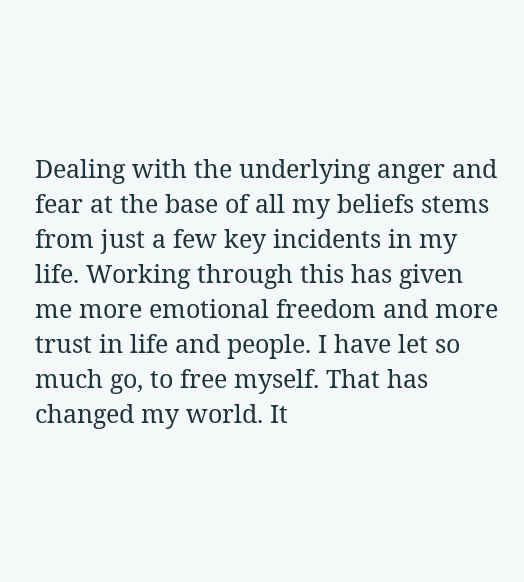Dealing with the underlying anger and fear at the base of all my beliefs stems from just a few key incidents in my life. Working through this has given me more emotional freedom and more trust in life and people. I have let so much go, to free myself. That has changed my world. It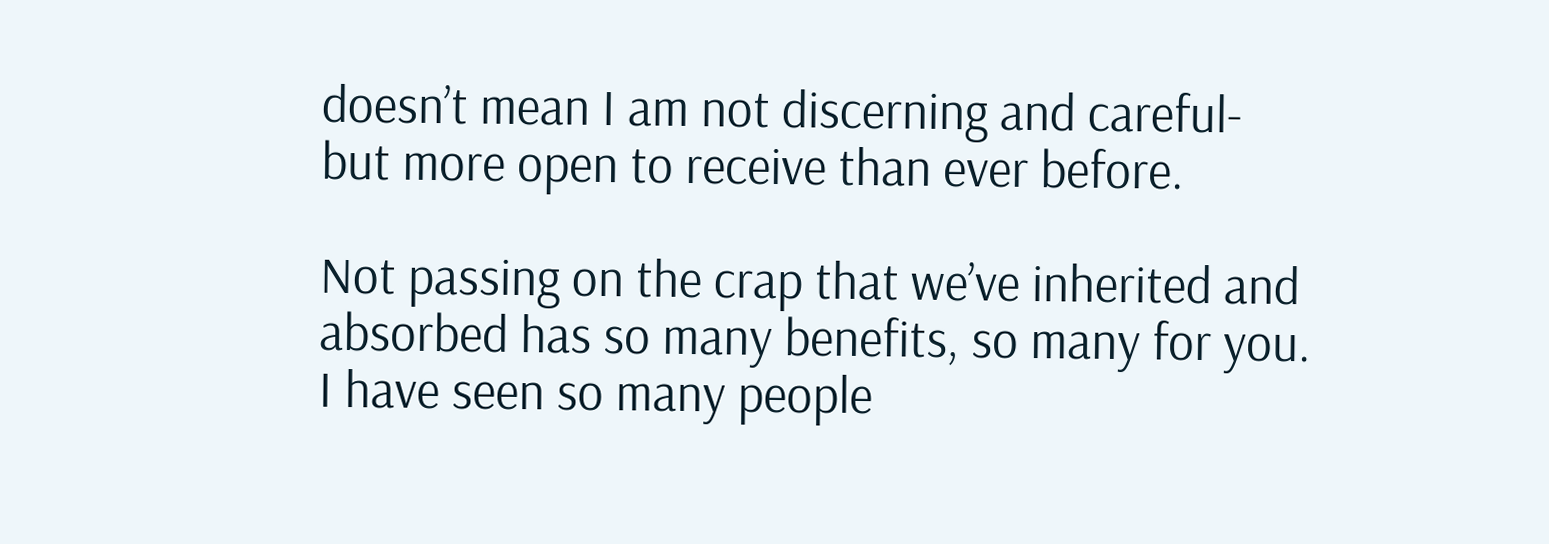doesn’t mean I am not discerning and careful- but more open to receive than ever before.

Not passing on the crap that we’ve inherited and absorbed has so many benefits, so many for you. I have seen so many people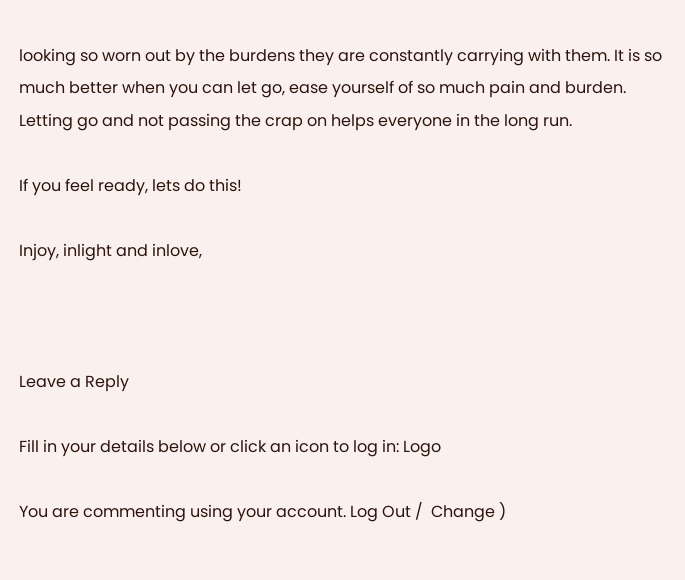looking so worn out by the burdens they are constantly carrying with them. It is so much better when you can let go, ease yourself of so much pain and burden. Letting go and not passing the crap on helps everyone in the long run.

If you feel ready, lets do this!

Injoy, inlight and inlove,



Leave a Reply

Fill in your details below or click an icon to log in: Logo

You are commenting using your account. Log Out /  Change )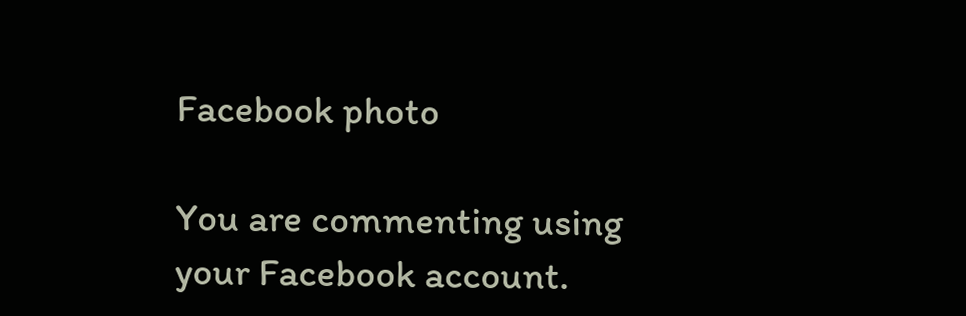Facebook photo

You are commenting using your Facebook account.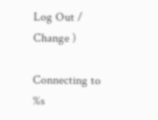Log Out /  Change )

Connecting to %s